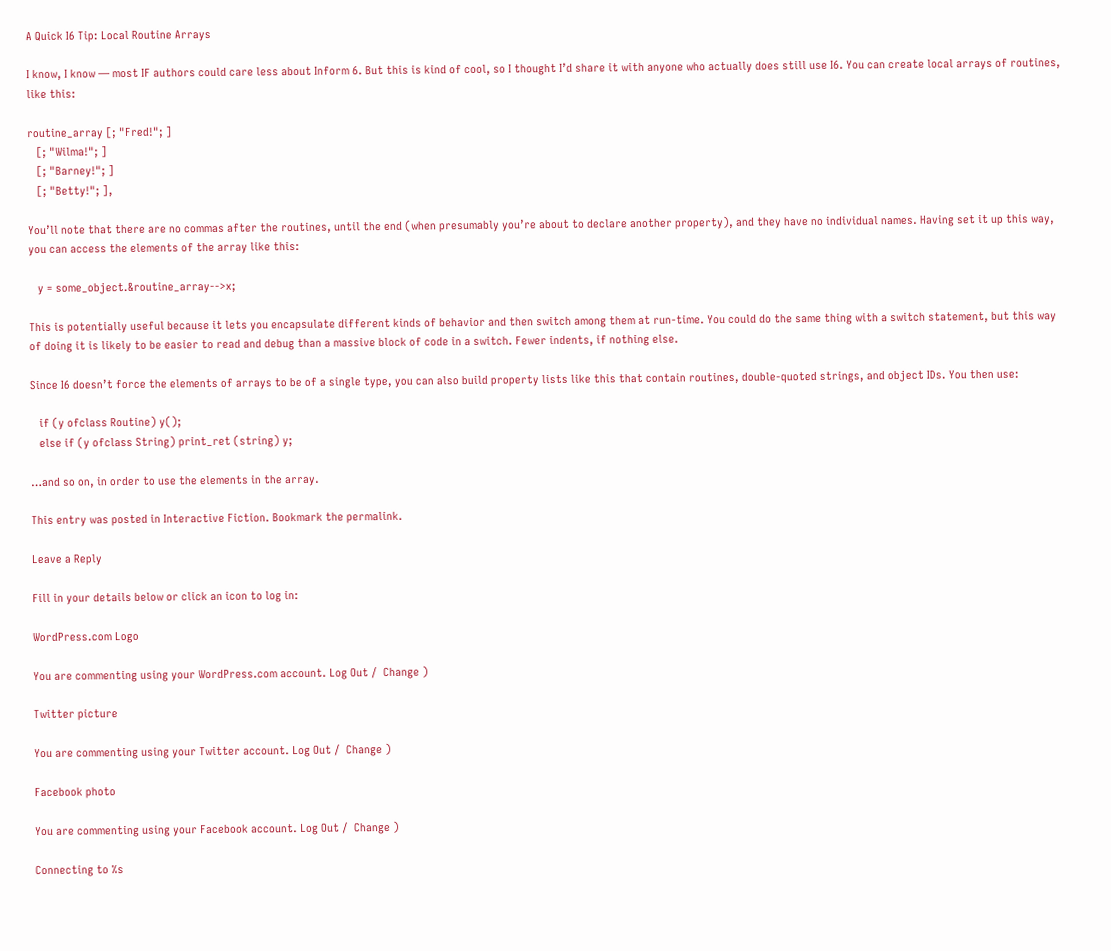A Quick I6 Tip: Local Routine Arrays

I know, I know — most IF authors could care less about Inform 6. But this is kind of cool, so I thought I’d share it with anyone who actually does still use I6. You can create local arrays of routines, like this:

routine_array [; "Fred!"; ]
   [; "Wilma!"; ]
   [; "Barney!"; ]
   [; "Betty!"; ],

You’ll note that there are no commas after the routines, until the end (when presumably you’re about to declare another property), and they have no individual names. Having set it up this way, you can access the elements of the array like this:

   y = some_object.&routine_array-->x;

This is potentially useful because it lets you encapsulate different kinds of behavior and then switch among them at run-time. You could do the same thing with a switch statement, but this way of doing it is likely to be easier to read and debug than a massive block of code in a switch. Fewer indents, if nothing else.

Since I6 doesn’t force the elements of arrays to be of a single type, you can also build property lists like this that contain routines, double-quoted strings, and object IDs. You then use:

   if (y ofclass Routine) y();
   else if (y ofclass String) print_ret (string) y;

…and so on, in order to use the elements in the array.

This entry was posted in Interactive Fiction. Bookmark the permalink.

Leave a Reply

Fill in your details below or click an icon to log in:

WordPress.com Logo

You are commenting using your WordPress.com account. Log Out /  Change )

Twitter picture

You are commenting using your Twitter account. Log Out /  Change )

Facebook photo

You are commenting using your Facebook account. Log Out /  Change )

Connecting to %s